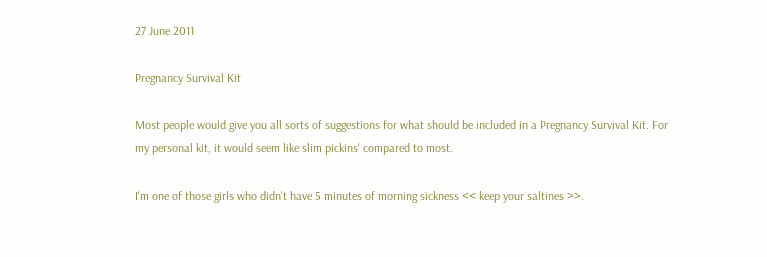27 June 2011

Pregnancy Survival Kit

Most people would give you all sorts of suggestions for what should be included in a Pregnancy Survival Kit. For my personal kit, it would seem like slim pickins' compared to most.

I'm one of those girls who didn't have 5 minutes of morning sickness << keep your saltines >>.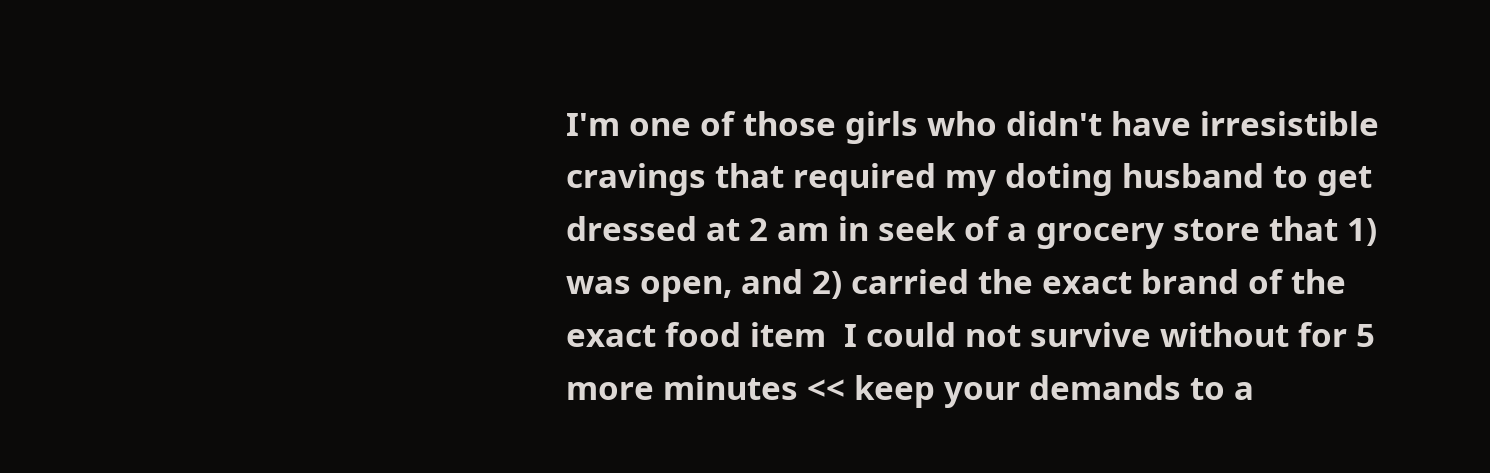I'm one of those girls who didn't have irresistible cravings that required my doting husband to get dressed at 2 am in seek of a grocery store that 1) was open, and 2) carried the exact brand of the exact food item  I could not survive without for 5 more minutes << keep your demands to a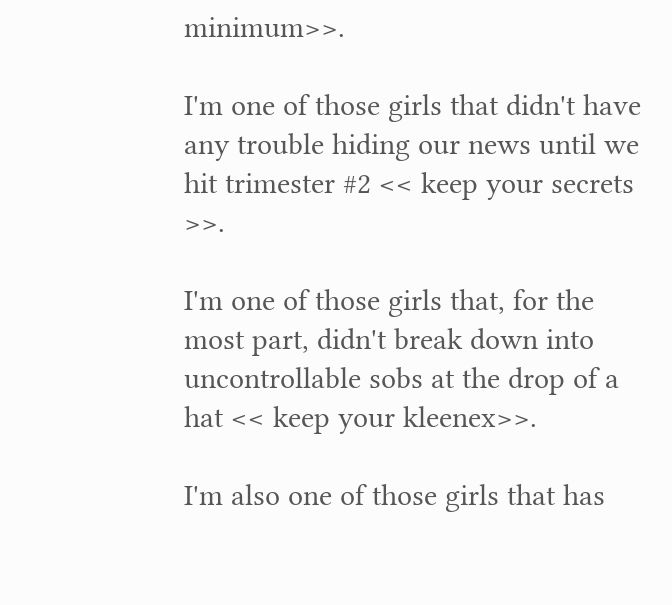minimum>>.

I'm one of those girls that didn't have any trouble hiding our news until we hit trimester #2 << keep your secrets >>.

I'm one of those girls that, for the most part, didn't break down into uncontrollable sobs at the drop of a hat << keep your kleenex>>.

I'm also one of those girls that has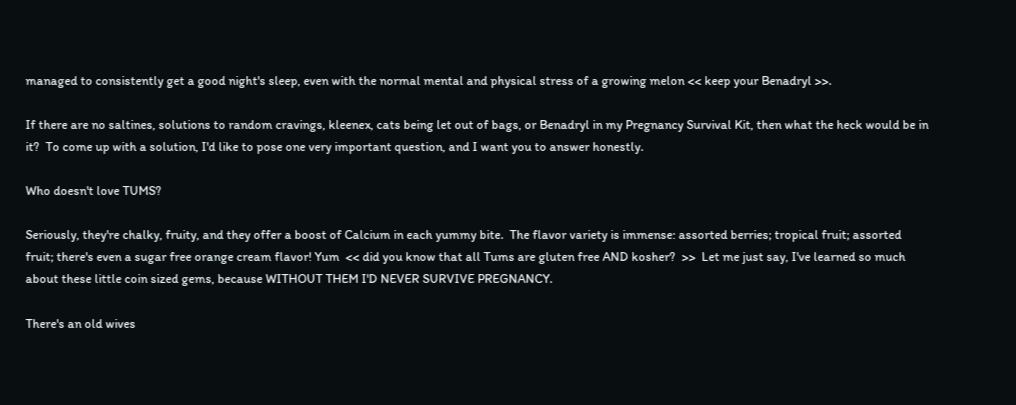managed to consistently get a good night's sleep, even with the normal mental and physical stress of a growing melon << keep your Benadryl >>.

If there are no saltines, solutions to random cravings, kleenex, cats being let out of bags, or Benadryl in my Pregnancy Survival Kit, then what the heck would be in it?  To come up with a solution, I'd like to pose one very important question, and I want you to answer honestly.

Who doesn't love TUMS?

Seriously, they're chalky, fruity, and they offer a boost of Calcium in each yummy bite.  The flavor variety is immense: assorted berries; tropical fruit; assorted fruit; there's even a sugar free orange cream flavor! Yum  << did you know that all Tums are gluten free AND kosher?  >>  Let me just say, I've learned so much about these little coin sized gems, because WITHOUT THEM I'D NEVER SURVIVE PREGNANCY.

There's an old wives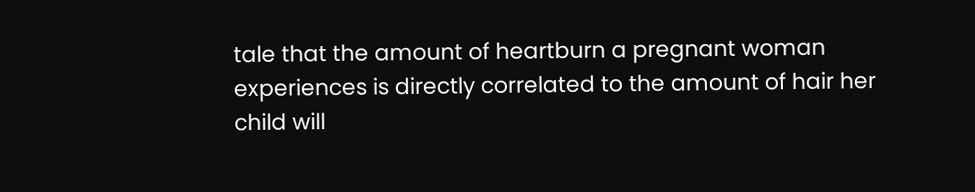tale that the amount of heartburn a pregnant woman experiences is directly correlated to the amount of hair her child will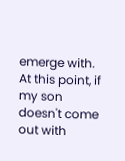emerge with. At this point, if my son doesn't come out with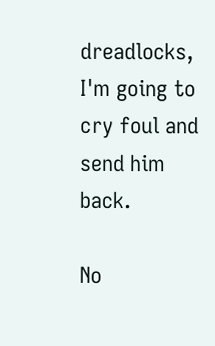dreadlocks, I'm going to cry foul and send him back.

No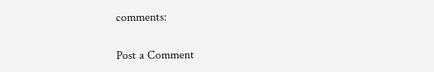comments:

Post a Comment